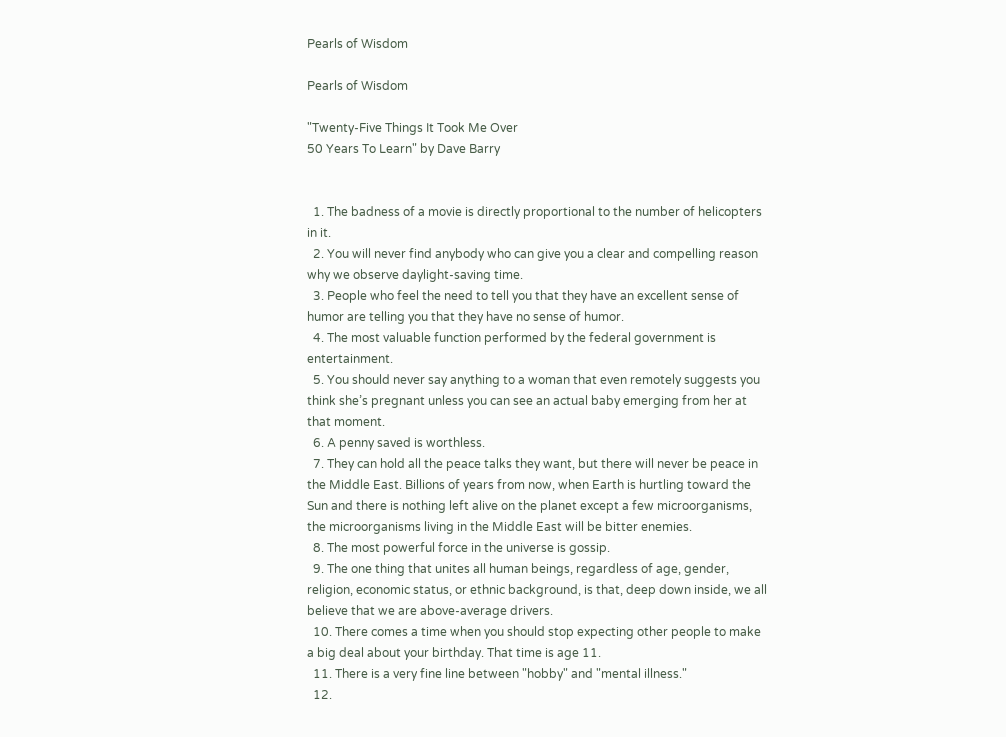Pearls of Wisdom

Pearls of Wisdom

"Twenty-Five Things It Took Me Over
50 Years To Learn" by Dave Barry


  1. The badness of a movie is directly proportional to the number of helicopters in it.
  2. You will never find anybody who can give you a clear and compelling reason why we observe daylight-saving time.
  3. People who feel the need to tell you that they have an excellent sense of humor are telling you that they have no sense of humor.
  4. The most valuable function performed by the federal government is entertainment.
  5. You should never say anything to a woman that even remotely suggests you think she’s pregnant unless you can see an actual baby emerging from her at that moment.
  6. A penny saved is worthless.
  7. They can hold all the peace talks they want, but there will never be peace in the Middle East. Billions of years from now, when Earth is hurtling toward the Sun and there is nothing left alive on the planet except a few microorganisms, the microorganisms living in the Middle East will be bitter enemies.
  8. The most powerful force in the universe is gossip.
  9. The one thing that unites all human beings, regardless of age, gender, religion, economic status, or ethnic background, is that, deep down inside, we all believe that we are above-average drivers.
  10. There comes a time when you should stop expecting other people to make a big deal about your birthday. That time is age 11.
  11. There is a very fine line between "hobby" and "mental illness."
  12.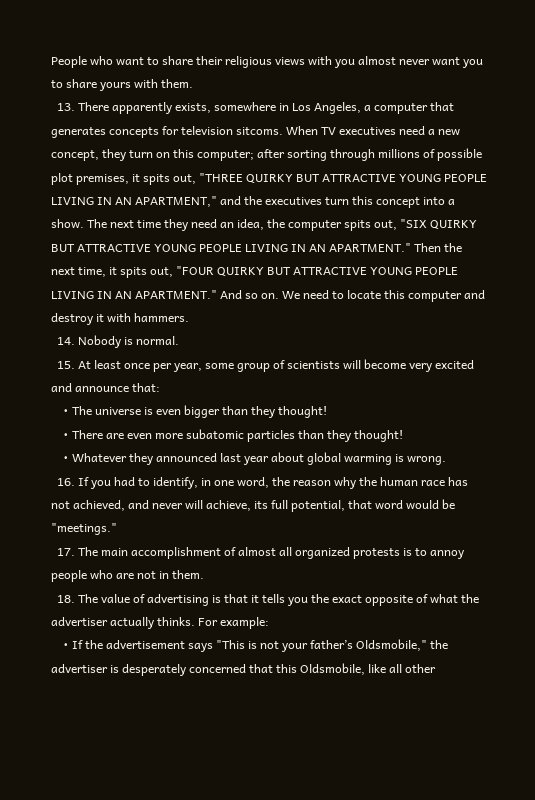People who want to share their religious views with you almost never want you to share yours with them.
  13. There apparently exists, somewhere in Los Angeles, a computer that generates concepts for television sitcoms. When TV executives need a new concept, they turn on this computer; after sorting through millions of possible plot premises, it spits out, "THREE QUIRKY BUT ATTRACTIVE YOUNG PEOPLE LIVING IN AN APARTMENT," and the executives turn this concept into a show. The next time they need an idea, the computer spits out, "SIX QUIRKY BUT ATTRACTIVE YOUNG PEOPLE LIVING IN AN APARTMENT." Then the next time, it spits out, "FOUR QUIRKY BUT ATTRACTIVE YOUNG PEOPLE LIVING IN AN APARTMENT." And so on. We need to locate this computer and destroy it with hammers.
  14. Nobody is normal.
  15. At least once per year, some group of scientists will become very excited and announce that:
    • The universe is even bigger than they thought!
    • There are even more subatomic particles than they thought!
    • Whatever they announced last year about global warming is wrong.
  16. If you had to identify, in one word, the reason why the human race has not achieved, and never will achieve, its full potential, that word would be "meetings."
  17. The main accomplishment of almost all organized protests is to annoy people who are not in them.
  18. The value of advertising is that it tells you the exact opposite of what the advertiser actually thinks. For example:
    • If the advertisement says "This is not your father’s Oldsmobile," the advertiser is desperately concerned that this Oldsmobile, like all other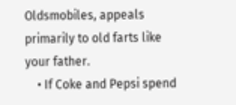Oldsmobiles, appeals primarily to old farts like your father.
    • If Coke and Pepsi spend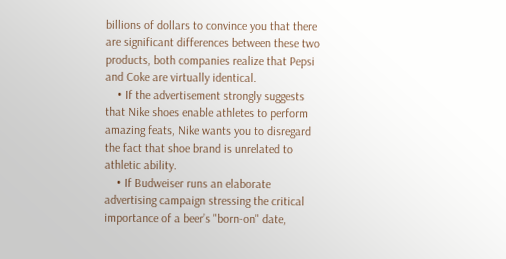billions of dollars to convince you that there are significant differences between these two products, both companies realize that Pepsi and Coke are virtually identical.
    • If the advertisement strongly suggests that Nike shoes enable athletes to perform amazing feats, Nike wants you to disregard the fact that shoe brand is unrelated to athletic ability.
    • If Budweiser runs an elaborate advertising campaign stressing the critical importance of a beer’s "born-on" date,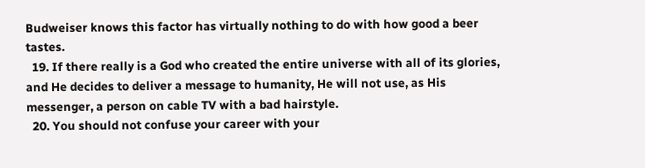Budweiser knows this factor has virtually nothing to do with how good a beer tastes.
  19. If there really is a God who created the entire universe with all of its glories, and He decides to deliver a message to humanity, He will not use, as His messenger, a person on cable TV with a bad hairstyle.
  20. You should not confuse your career with your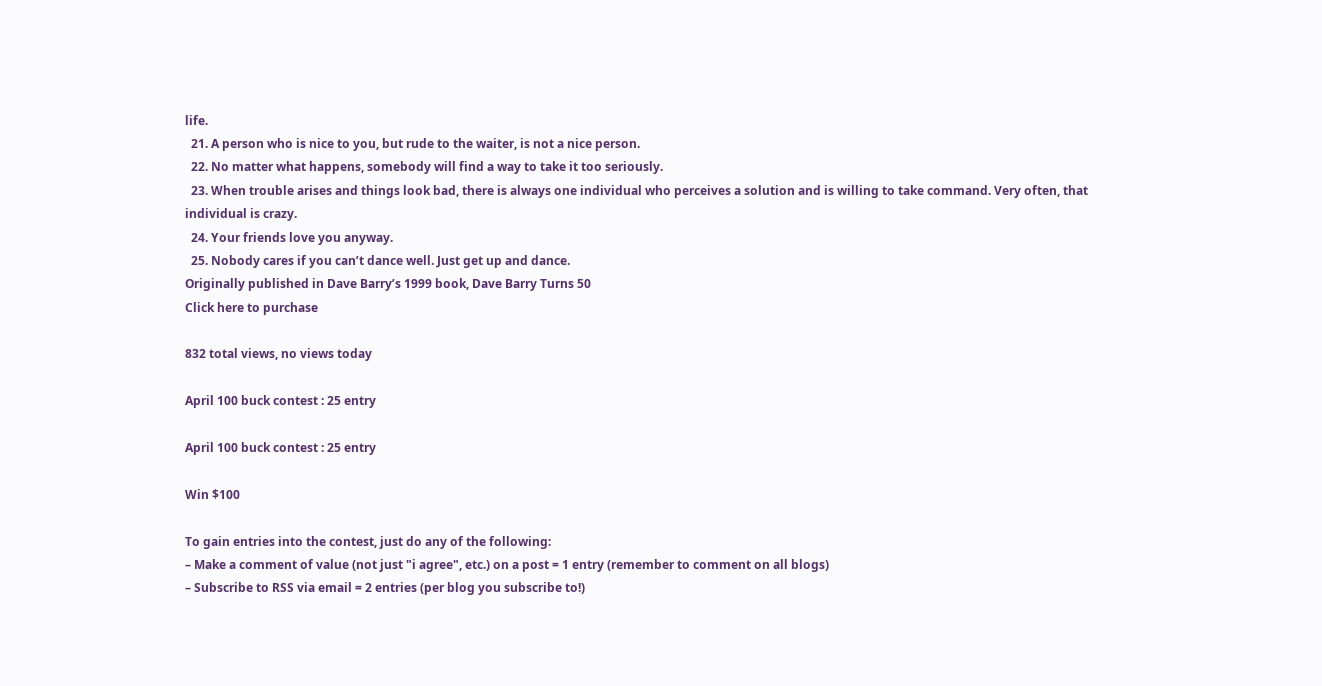life.
  21. A person who is nice to you, but rude to the waiter, is not a nice person.
  22. No matter what happens, somebody will find a way to take it too seriously.
  23. When trouble arises and things look bad, there is always one individual who perceives a solution and is willing to take command. Very often, that individual is crazy.
  24. Your friends love you anyway.
  25. Nobody cares if you can’t dance well. Just get up and dance.
Originally published in Dave Barry’s 1999 book, Dave Barry Turns 50
Click here to purchase

832 total views, no views today

April 100 buck contest : 25 entry

April 100 buck contest : 25 entry

Win $100

To gain entries into the contest, just do any of the following:
– Make a comment of value (not just "i agree", etc.) on a post = 1 entry (remember to comment on all blogs)
– Subscribe to RSS via email = 2 entries (per blog you subscribe to!)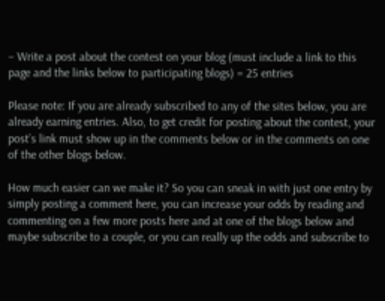– Write a post about the contest on your blog (must include a link to this page and the links below to participating blogs) = 25 entries

Please note: If you are already subscribed to any of the sites below, you are already earning entries. Also, to get credit for posting about the contest, your post’s link must show up in the comments below or in the comments on one of the other blogs below.

How much easier can we make it? So you can sneak in with just one entry by simply posting a comment here, you can increase your odds by reading and commenting on a few more posts here and at one of the blogs below and maybe subscribe to a couple, or you can really up the odds and subscribe to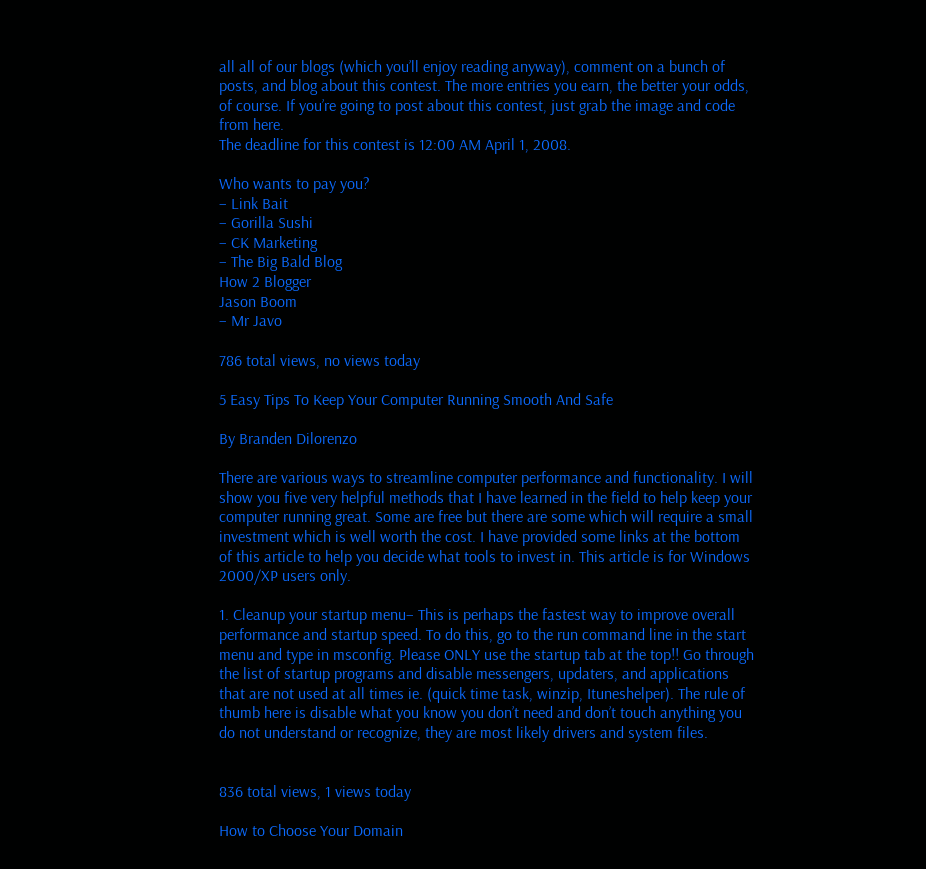all all of our blogs (which you’ll enjoy reading anyway), comment on a bunch of posts, and blog about this contest. The more entries you earn, the better your odds, of course. If you’re going to post about this contest, just grab the image and code from here.
The deadline for this contest is 12:00 AM April 1, 2008.

Who wants to pay you?
– Link Bait
– Gorilla Sushi
– CK Marketing
– The Big Bald Blog
How 2 Blogger
Jason Boom
– Mr Javo

786 total views, no views today

5 Easy Tips To Keep Your Computer Running Smooth And Safe

By Branden Dilorenzo

There are various ways to streamline computer performance and functionality. I will show you five very helpful methods that I have learned in the field to help keep your computer running great. Some are free but there are some which will require a small investment which is well worth the cost. I have provided some links at the bottom of this article to help you decide what tools to invest in. This article is for Windows 2000/XP users only.

1. Cleanup your startup menu– This is perhaps the fastest way to improve overall performance and startup speed. To do this, go to the run command line in the start menu and type in msconfig. Please ONLY use the startup tab at the top!! Go through the list of startup programs and disable messengers, updaters, and applications that are not used at all times ie. (quick time task, winzip, Ituneshelper). The rule of thumb here is disable what you know you don’t need and don’t touch anything you do not understand or recognize, they are most likely drivers and system files.


836 total views, 1 views today

How to Choose Your Domain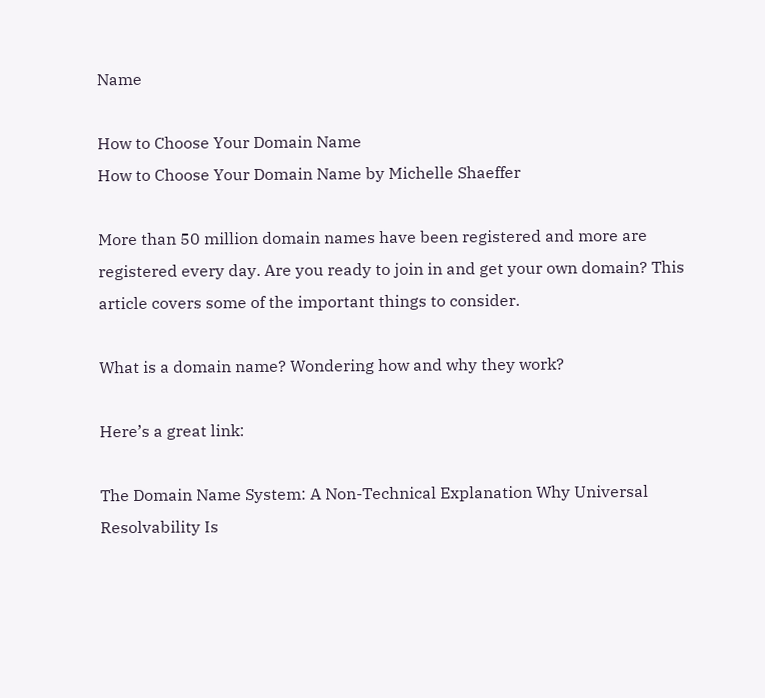Name

How to Choose Your Domain Name
How to Choose Your Domain Name by Michelle Shaeffer

More than 50 million domain names have been registered and more are registered every day. Are you ready to join in and get your own domain? This article covers some of the important things to consider.

What is a domain name? Wondering how and why they work?

Here’s a great link:

The Domain Name System: A Non-Technical Explanation Why Universal Resolvability Is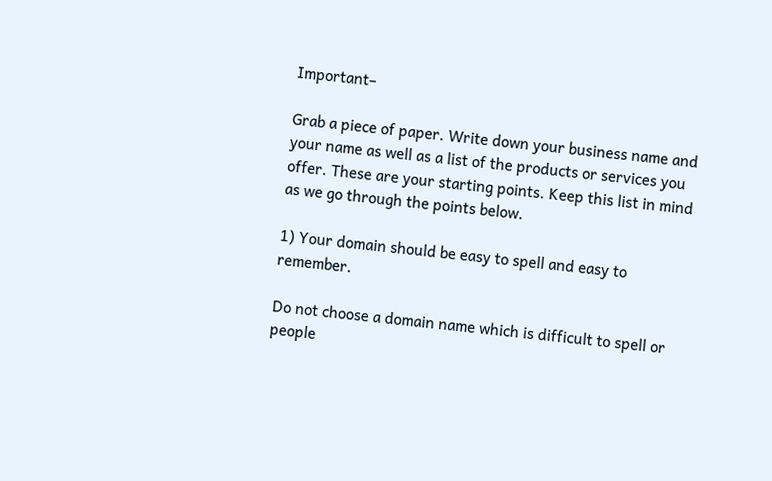Important–

Grab a piece of paper. Write down your business name and your name as well as a list of the products or services you offer. These are your starting points. Keep this list in mind as we go through the points below.

1) Your domain should be easy to spell and easy to remember.

Do not choose a domain name which is difficult to spell or people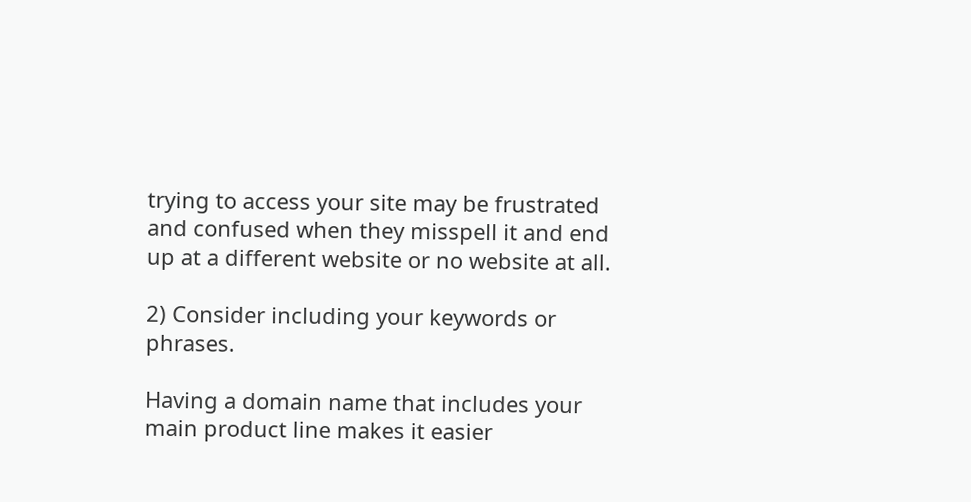trying to access your site may be frustrated and confused when they misspell it and end up at a different website or no website at all.

2) Consider including your keywords or phrases.

Having a domain name that includes your main product line makes it easier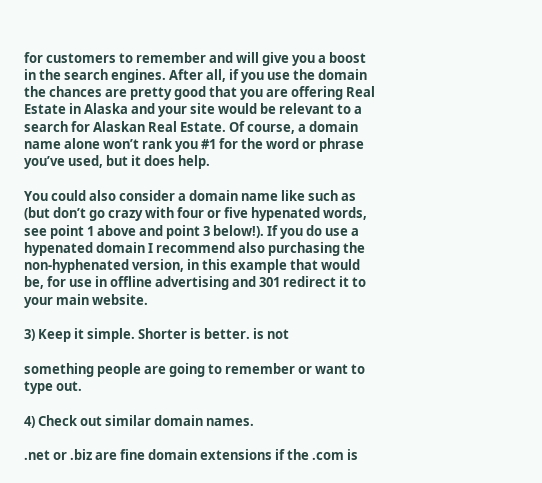for customers to remember and will give you a boost in the search engines. After all, if you use the domain the chances are pretty good that you are offering Real Estate in Alaska and your site would be relevant to a search for Alaskan Real Estate. Of course, a domain name alone won’t rank you #1 for the word or phrase you’ve used, but it does help.

You could also consider a domain name like such as (but don’t go crazy with four or five hypenated words, see point 1 above and point 3 below!). If you do use a hypenated domain I recommend also purchasing the non-hyphenated version, in this example that would be, for use in offline advertising and 301 redirect it to your main website.

3) Keep it simple. Shorter is better. is not

something people are going to remember or want to type out.

4) Check out similar domain names.

.net or .biz are fine domain extensions if the .com is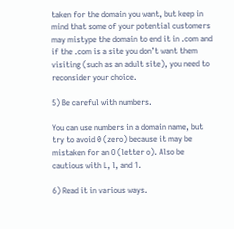taken for the domain you want, but keep in mind that some of your potential customers may mistype the domain to end it in .com and if the .com is a site you don’t want them visiting (such as an adult site), you need to reconsider your choice.

5) Be careful with numbers.

You can use numbers in a domain name, but try to avoid 0 (zero) because it may be mistaken for an O (letter o). Also be cautious with L, l, and 1.

6) Read it in various ways.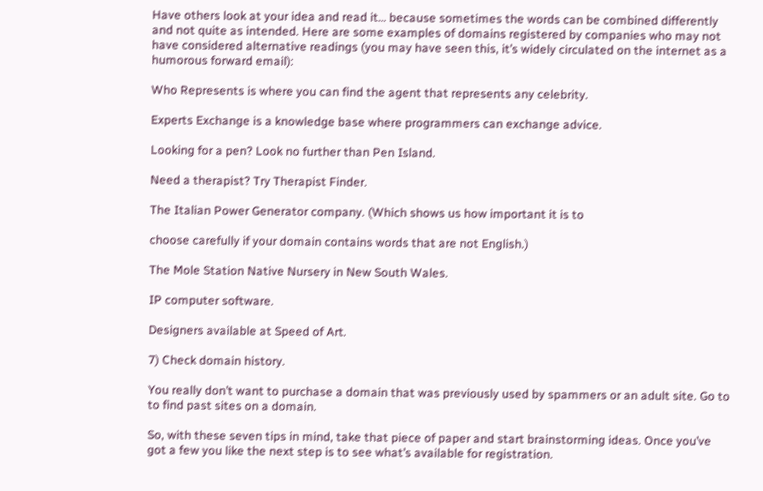Have others look at your idea and read it… because sometimes the words can be combined differently and not quite as intended. Here are some examples of domains registered by companies who may not have considered alternative readings (you may have seen this, it’s widely circulated on the internet as a humorous forward email):

Who Represents is where you can find the agent that represents any celebrity.

Experts Exchange is a knowledge base where programmers can exchange advice.

Looking for a pen? Look no further than Pen Island.

Need a therapist? Try Therapist Finder.

The Italian Power Generator company. (Which shows us how important it is to

choose carefully if your domain contains words that are not English.)

The Mole Station Native Nursery in New South Wales.

IP computer software.

Designers available at Speed of Art.

7) Check domain history.

You really don’t want to purchase a domain that was previously used by spammers or an adult site. Go to to find past sites on a domain.

So, with these seven tips in mind, take that piece of paper and start brainstorming ideas. Once you’ve got a few you like the next step is to see what’s available for registration.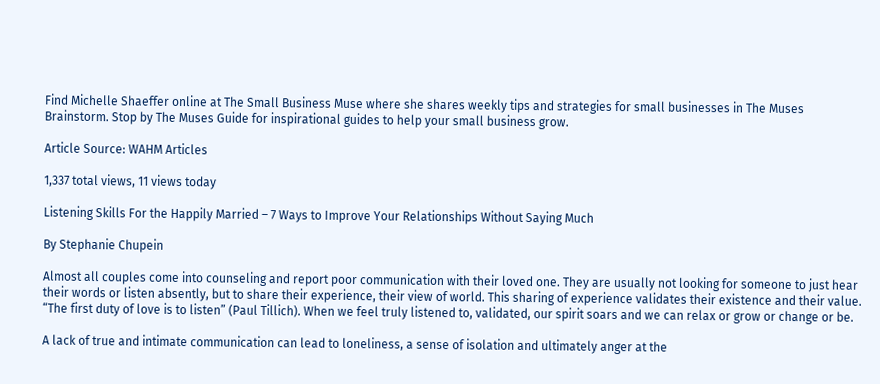Find Michelle Shaeffer online at The Small Business Muse where she shares weekly tips and strategies for small businesses in The Muses Brainstorm. Stop by The Muses Guide for inspirational guides to help your small business grow.

Article Source: WAHM Articles

1,337 total views, 11 views today

Listening Skills For the Happily Married – 7 Ways to Improve Your Relationships Without Saying Much

By Stephanie Chupein

Almost all couples come into counseling and report poor communication with their loved one. They are usually not looking for someone to just hear their words or listen absently, but to share their experience, their view of world. This sharing of experience validates their existence and their value. “The first duty of love is to listen” (Paul Tillich). When we feel truly listened to, validated, our spirit soars and we can relax or grow or change or be.

A lack of true and intimate communication can lead to loneliness, a sense of isolation and ultimately anger at the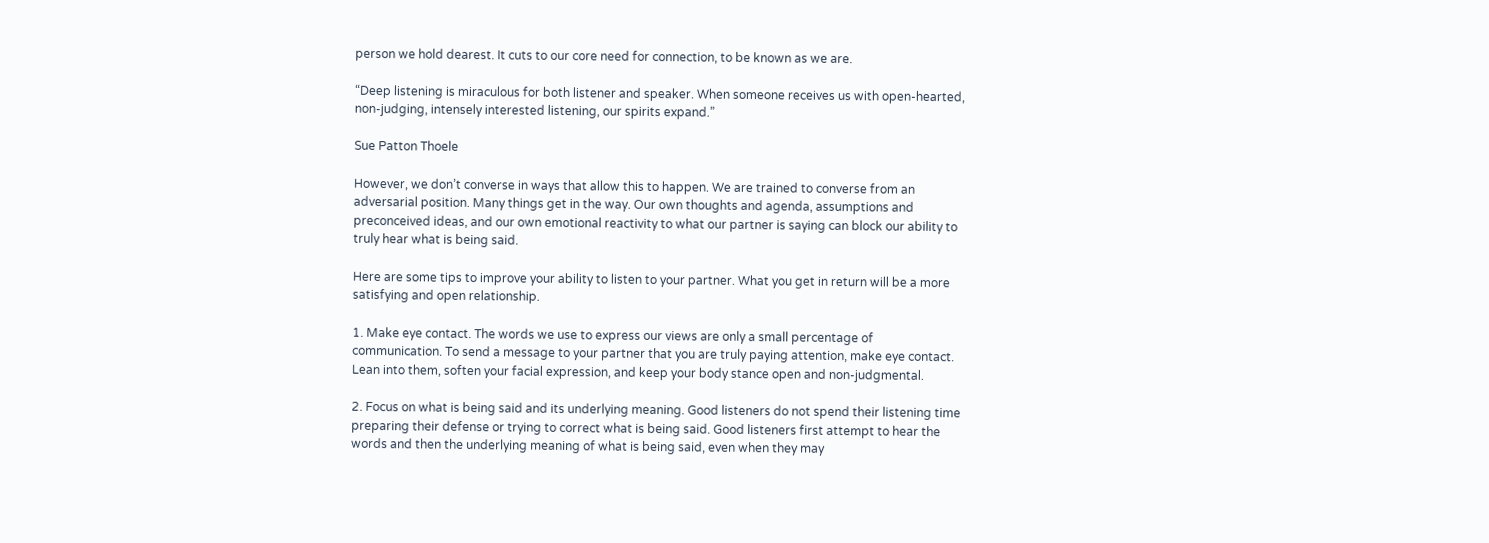person we hold dearest. It cuts to our core need for connection, to be known as we are.

“Deep listening is miraculous for both listener and speaker. When someone receives us with open-hearted, non-judging, intensely interested listening, our spirits expand.”

Sue Patton Thoele

However, we don’t converse in ways that allow this to happen. We are trained to converse from an adversarial position. Many things get in the way. Our own thoughts and agenda, assumptions and preconceived ideas, and our own emotional reactivity to what our partner is saying can block our ability to truly hear what is being said.

Here are some tips to improve your ability to listen to your partner. What you get in return will be a more satisfying and open relationship.

1. Make eye contact. The words we use to express our views are only a small percentage of communication. To send a message to your partner that you are truly paying attention, make eye contact. Lean into them, soften your facial expression, and keep your body stance open and non-judgmental.

2. Focus on what is being said and its underlying meaning. Good listeners do not spend their listening time preparing their defense or trying to correct what is being said. Good listeners first attempt to hear the words and then the underlying meaning of what is being said, even when they may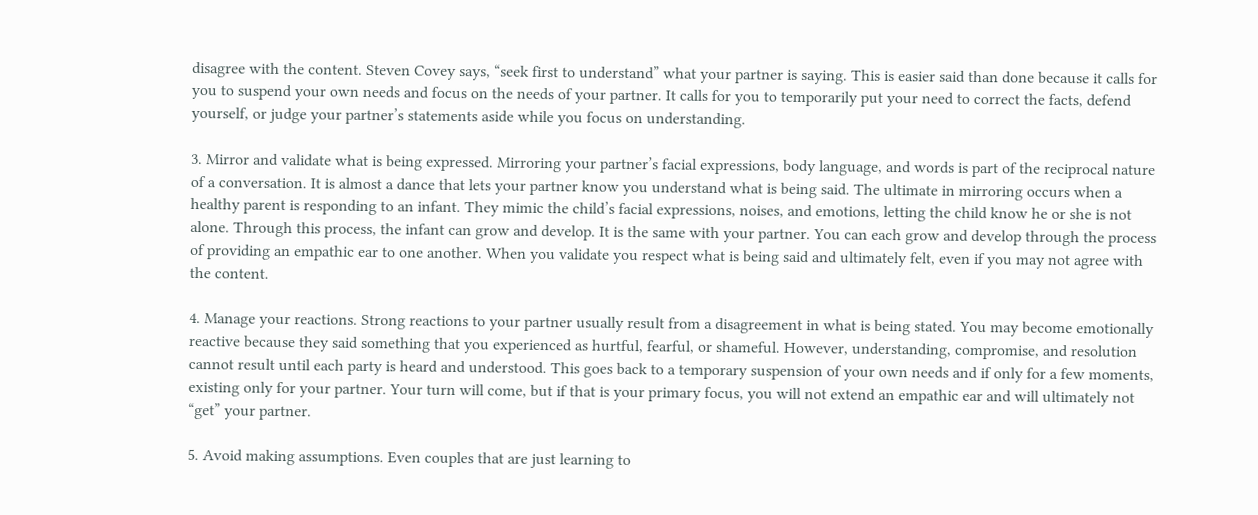disagree with the content. Steven Covey says, “seek first to understand” what your partner is saying. This is easier said than done because it calls for you to suspend your own needs and focus on the needs of your partner. It calls for you to temporarily put your need to correct the facts, defend yourself, or judge your partner’s statements aside while you focus on understanding.

3. Mirror and validate what is being expressed. Mirroring your partner’s facial expressions, body language, and words is part of the reciprocal nature of a conversation. It is almost a dance that lets your partner know you understand what is being said. The ultimate in mirroring occurs when a healthy parent is responding to an infant. They mimic the child’s facial expressions, noises, and emotions, letting the child know he or she is not alone. Through this process, the infant can grow and develop. It is the same with your partner. You can each grow and develop through the process of providing an empathic ear to one another. When you validate you respect what is being said and ultimately felt, even if you may not agree with the content.

4. Manage your reactions. Strong reactions to your partner usually result from a disagreement in what is being stated. You may become emotionally reactive because they said something that you experienced as hurtful, fearful, or shameful. However, understanding, compromise, and resolution cannot result until each party is heard and understood. This goes back to a temporary suspension of your own needs and if only for a few moments, existing only for your partner. Your turn will come, but if that is your primary focus, you will not extend an empathic ear and will ultimately not “get” your partner.

5. Avoid making assumptions. Even couples that are just learning to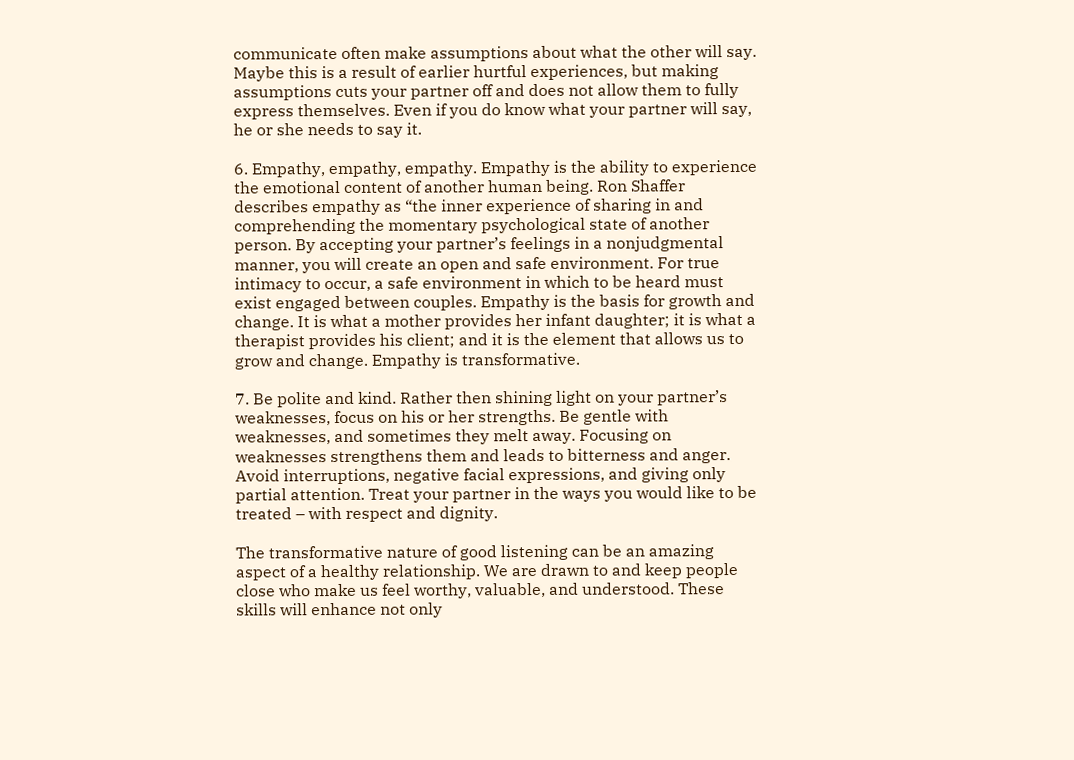communicate often make assumptions about what the other will say. Maybe this is a result of earlier hurtful experiences, but making assumptions cuts your partner off and does not allow them to fully express themselves. Even if you do know what your partner will say, he or she needs to say it.

6. Empathy, empathy, empathy. Empathy is the ability to experience the emotional content of another human being. Ron Shaffer describes empathy as “the inner experience of sharing in and comprehending the momentary psychological state of another person. By accepting your partner’s feelings in a nonjudgmental manner, you will create an open and safe environment. For true intimacy to occur, a safe environment in which to be heard must exist engaged between couples. Empathy is the basis for growth and change. It is what a mother provides her infant daughter; it is what a therapist provides his client; and it is the element that allows us to grow and change. Empathy is transformative.

7. Be polite and kind. Rather then shining light on your partner’s weaknesses, focus on his or her strengths. Be gentle with weaknesses, and sometimes they melt away. Focusing on weaknesses strengthens them and leads to bitterness and anger. Avoid interruptions, negative facial expressions, and giving only partial attention. Treat your partner in the ways you would like to be treated – with respect and dignity.

The transformative nature of good listening can be an amazing aspect of a healthy relationship. We are drawn to and keep people close who make us feel worthy, valuable, and understood. These skills will enhance not only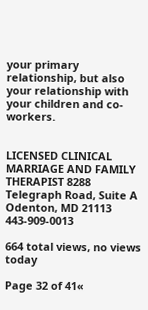your primary relationship, but also your relationship with your children and co-workers.


LICENSED CLINICAL MARRIAGE AND FAMILY THERAPIST 8288 Telegraph Road, Suite A Odenton, MD 21113 443-909-0013

664 total views, no views today

Page 32 of 41«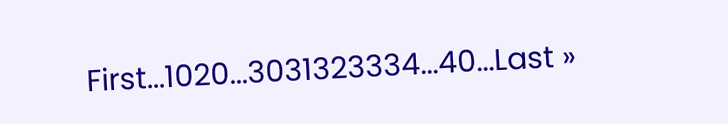First...1020...3031323334...40...Last »